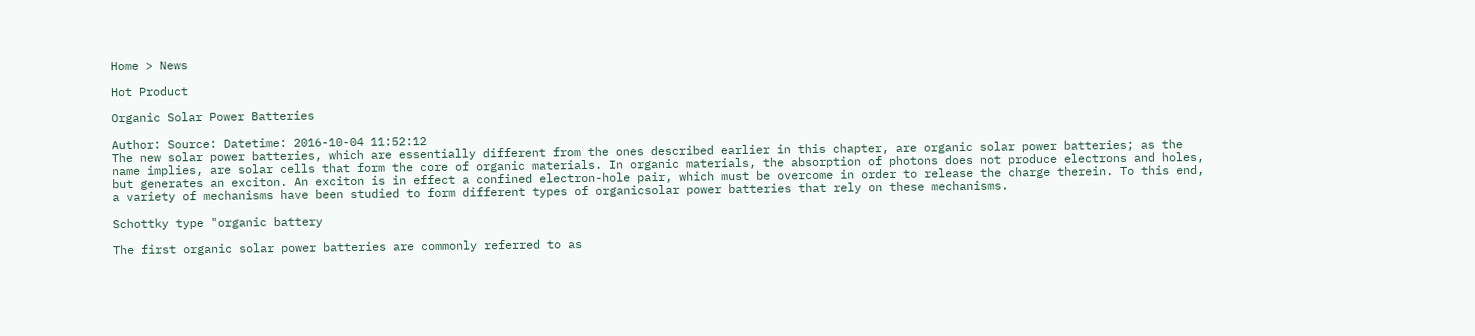Home > News

Hot Product

Organic Solar Power Batteries

Author: Source: Datetime: 2016-10-04 11:52:12
The new solar power batteries, which are essentially different from the ones described earlier in this chapter, are organic solar power batteries; as the name implies, are solar cells that form the core of organic materials. In organic materials, the absorption of photons does not produce electrons and holes, but generates an exciton. An exciton is in effect a confined electron-hole pair, which must be overcome in order to release the charge therein. To this end, a variety of mechanisms have been studied to form different types of organicsolar power batteries that rely on these mechanisms.

Schottky type "organic battery

The first organic solar power batteries are commonly referred to as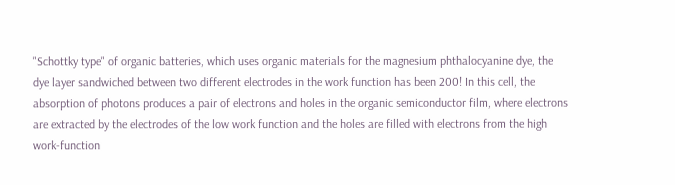"Schottky type" of organic batteries, which uses organic materials for the magnesium phthalocyanine dye, the dye layer sandwiched between two different electrodes in the work function has been 200! In this cell, the absorption of photons produces a pair of electrons and holes in the organic semiconductor film, where electrons are extracted by the electrodes of the low work function and the holes are filled with electrons from the high work-function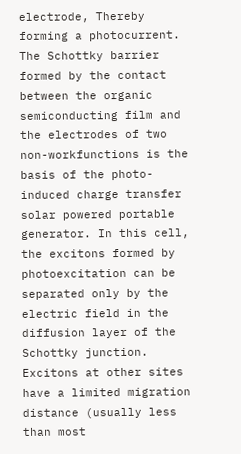electrode, Thereby forming a photocurrent. The Schottky barrier formed by the contact between the organic semiconducting film and the electrodes of two non-workfunctions is the basis of the photo-induced charge transfer solar powered portable generator. In this cell, the excitons formed by photoexcitation can be separated only by the electric field in the diffusion layer of the Schottky junction. Excitons at other sites have a limited migration distance (usually less than most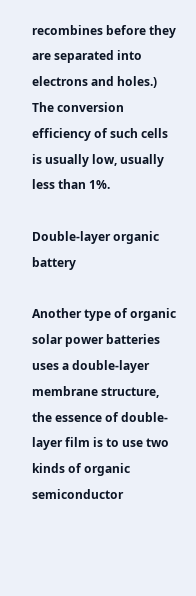recombines before they are separated into electrons and holes.) The conversion efficiency of such cells is usually low, usually less than 1%.

Double-layer organic battery

Another type of organic solar power batteries uses a double-layer membrane structure, the essence of double-layer film is to use two kinds of organic semiconductor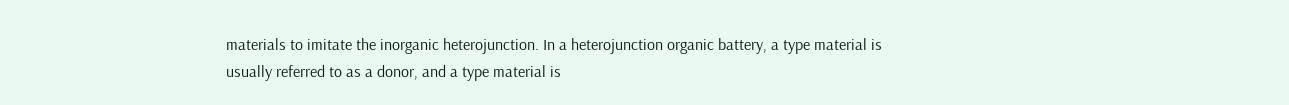materials to imitate the inorganic heterojunction. In a heterojunction organic battery, a type material is usually referred to as a donor, and a type material is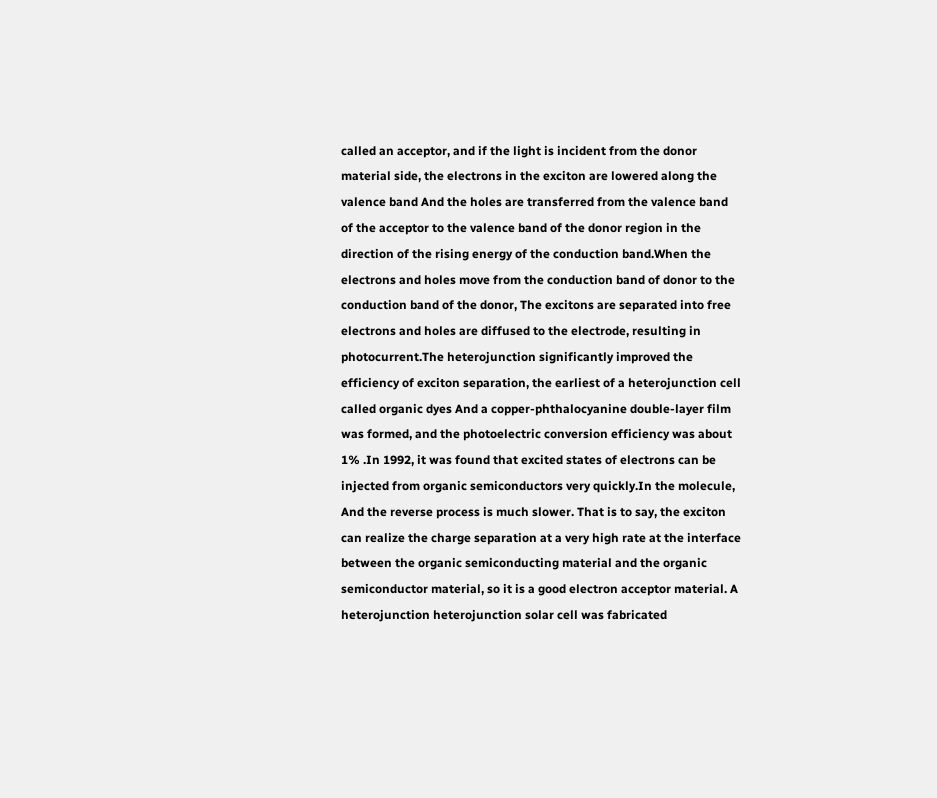called an acceptor, and if the light is incident from the donor material side, the electrons in the exciton are lowered along the valence band And the holes are transferred from the valence band of the acceptor to the valence band of the donor region in the direction of the rising energy of the conduction band.When the electrons and holes move from the conduction band of donor to the conduction band of the donor, The excitons are separated into free electrons and holes are diffused to the electrode, resulting in photocurrent.The heterojunction significantly improved the efficiency of exciton separation, the earliest of a heterojunction cell called organic dyes And a copper-phthalocyanine double-layer film was formed, and the photoelectric conversion efficiency was about 1% .In 1992, it was found that excited states of electrons can be injected from organic semiconductors very quickly.In the molecule, And the reverse process is much slower. That is to say, the exciton can realize the charge separation at a very high rate at the interface between the organic semiconducting material and the organic semiconductor material, so it is a good electron acceptor material. A heterojunction heterojunction solar cell was fabricated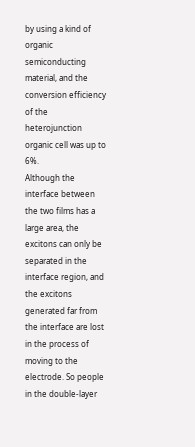by using a kind of organic semiconducting material, and the conversion efficiency of the heterojunction organic cell was up to 6%.
Although the interface between the two films has a large area, the excitons can only be separated in the interface region, and the excitons generated far from the interface are lost in the process of moving to the electrode. So people in the double-layer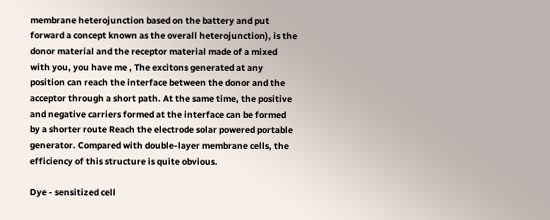membrane heterojunction based on the battery and put forward a concept known as the overall heterojunction), is the donor material and the receptor material made of a mixed with you, you have me , The excitons generated at any position can reach the interface between the donor and the acceptor through a short path. At the same time, the positive and negative carriers formed at the interface can be formed by a shorter route Reach the electrode solar powered portable generator. Compared with double-layer membrane cells, the efficiency of this structure is quite obvious.

Dye - sensitized cell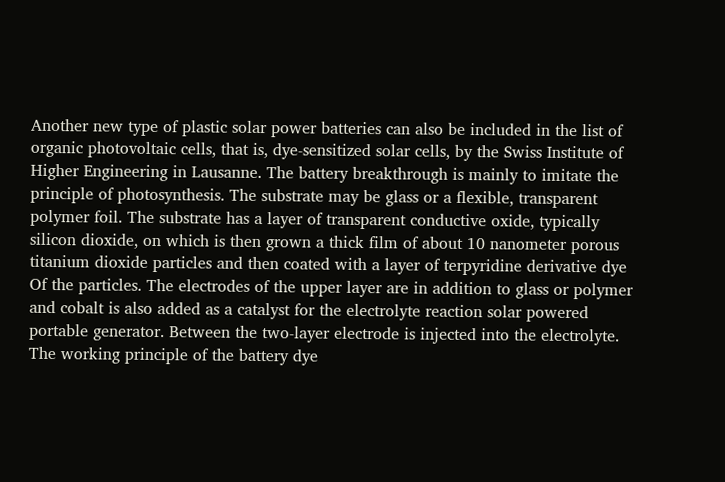Another new type of plastic solar power batteries can also be included in the list of organic photovoltaic cells, that is, dye-sensitized solar cells, by the Swiss Institute of Higher Engineering in Lausanne. The battery breakthrough is mainly to imitate the principle of photosynthesis. The substrate may be glass or a flexible, transparent polymer foil. The substrate has a layer of transparent conductive oxide, typically silicon dioxide, on which is then grown a thick film of about 10 nanometer porous titanium dioxide particles and then coated with a layer of terpyridine derivative dye Of the particles. The electrodes of the upper layer are in addition to glass or polymer and cobalt is also added as a catalyst for the electrolyte reaction solar powered portable generator. Between the two-layer electrode is injected into the electrolyte. The working principle of the battery dye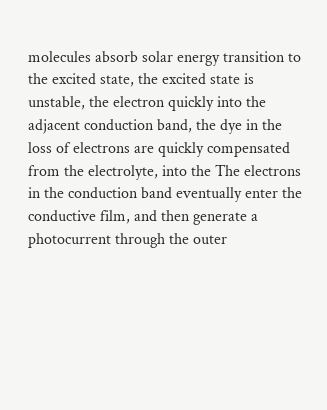molecules absorb solar energy transition to the excited state, the excited state is unstable, the electron quickly into the adjacent conduction band, the dye in the loss of electrons are quickly compensated from the electrolyte, into the The electrons in the conduction band eventually enter the conductive film, and then generate a photocurrent through the outer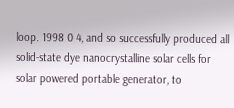loop. 1998 0 4, and so successfully produced all solid-state dye nanocrystalline solar cells for solar powered portable generator, to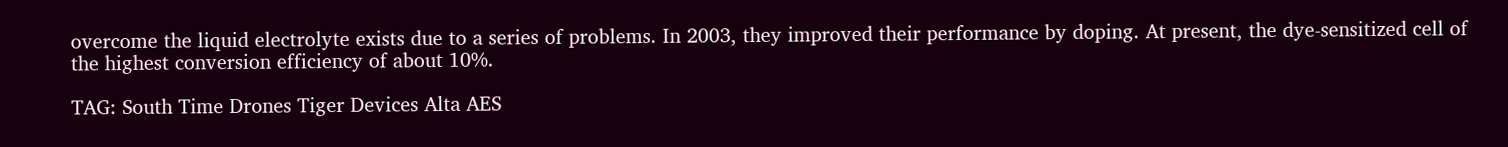overcome the liquid electrolyte exists due to a series of problems. In 2003, they improved their performance by doping. At present, the dye-sensitized cell of the highest conversion efficiency of about 10%.

TAG: South Time Drones Tiger Devices Alta AES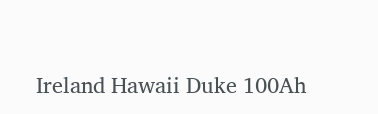Ireland Hawaii Duke 100Ah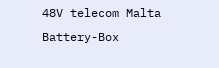48V telecom Malta Battery-Box